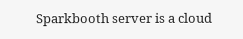Sparkbooth server is a cloud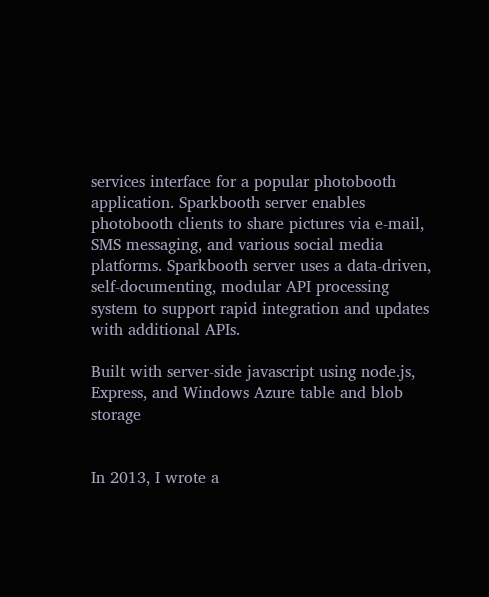services interface for a popular photobooth application. Sparkbooth server enables photobooth clients to share pictures via e-mail, SMS messaging, and various social media platforms. Sparkbooth server uses a data-driven, self-documenting, modular API processing system to support rapid integration and updates with additional APIs.

Built with server-side javascript using node.js, Express, and Windows Azure table and blob storage


In 2013, I wrote a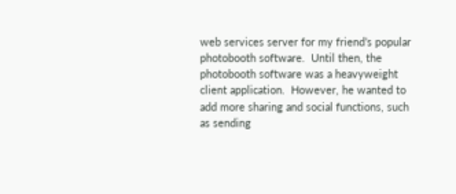web services server for my friend’s popular photobooth software.  Until then, the photobooth software was a heavyweight client application.  However, he wanted to add more sharing and social functions, such as sending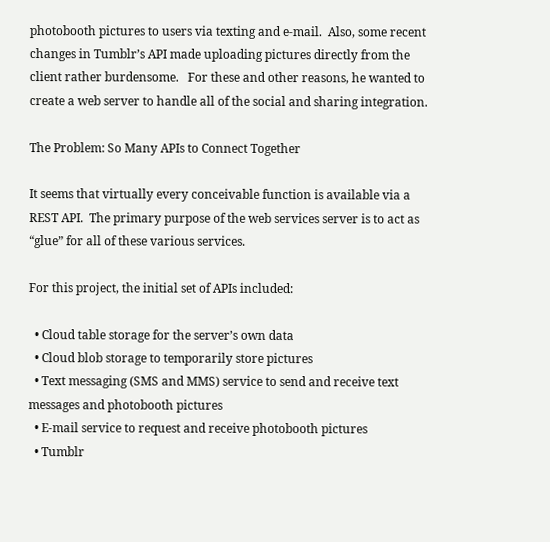photobooth pictures to users via texting and e-mail.  Also, some recent changes in Tumblr’s API made uploading pictures directly from the client rather burdensome.   For these and other reasons, he wanted to create a web server to handle all of the social and sharing integration.

The Problem: So Many APIs to Connect Together

It seems that virtually every conceivable function is available via a REST API.  The primary purpose of the web services server is to act as “glue” for all of these various services.

For this project, the initial set of APIs included:

  • Cloud table storage for the server’s own data
  • Cloud blob storage to temporarily store pictures
  • Text messaging (SMS and MMS) service to send and receive text messages and photobooth pictures
  • E-mail service to request and receive photobooth pictures
  • Tumblr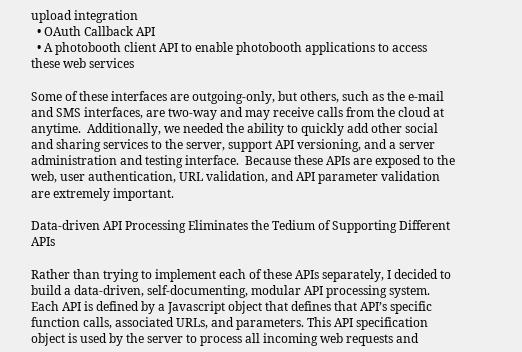upload integration
  • OAuth Callback API
  • A photobooth client API to enable photobooth applications to access these web services

Some of these interfaces are outgoing-only, but others, such as the e-mail and SMS interfaces, are two-way and may receive calls from the cloud at anytime.  Additionally, we needed the ability to quickly add other social and sharing services to the server, support API versioning, and a server administration and testing interface.  Because these APIs are exposed to the web, user authentication, URL validation, and API parameter validation are extremely important.

Data-driven API Processing Eliminates the Tedium of Supporting Different APIs

Rather than trying to implement each of these APIs separately, I decided to build a data-driven, self-documenting, modular API processing system.  Each API is defined by a Javascript object that defines that API’s specific function calls, associated URLs, and parameters. This API specification object is used by the server to process all incoming web requests and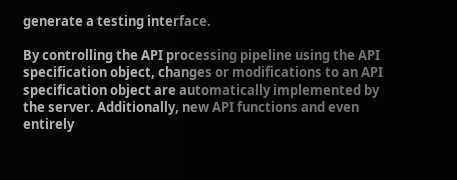generate a testing interface.

By controlling the API processing pipeline using the API specification object, changes or modifications to an API specification object are automatically implemented by the server. Additionally, new API functions and even entirely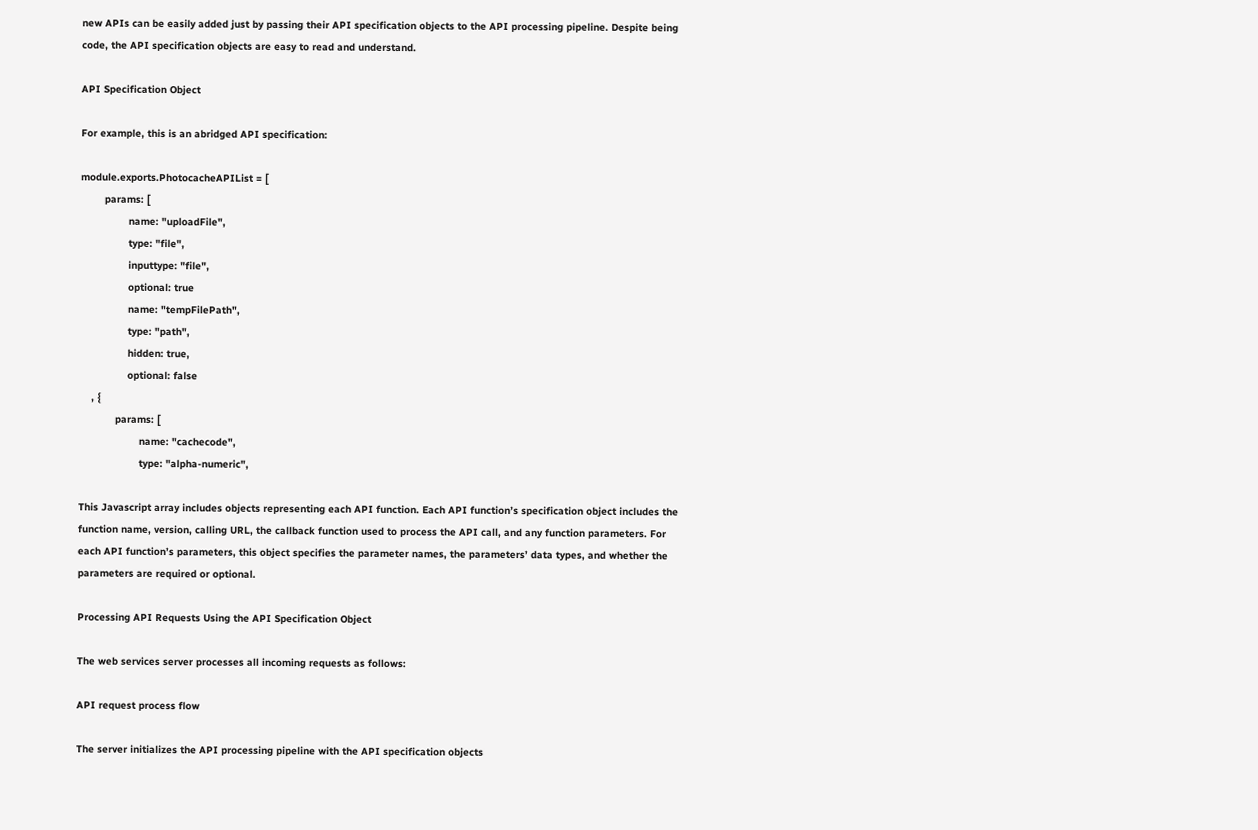new APIs can be easily added just by passing their API specification objects to the API processing pipeline. Despite being code, the API specification objects are easy to read and understand.

API Specification Object

For example, this is an abridged API specification:

module.exports.PhotocacheAPIList = [
        params: [
                name: "uploadFile",
                type: "file",
                inputtype: "file",
                optional: true
                name: "tempFilePath",
                type: "path",
                hidden: true,
                optional: false
    , {
            params: [
                    name: "cachecode",
                    type: "alpha-numeric",

This Javascript array includes objects representing each API function. Each API function’s specification object includes the function name, version, calling URL, the callback function used to process the API call, and any function parameters. For each API function’s parameters, this object specifies the parameter names, the parameters’ data types, and whether the parameters are required or optional.

Processing API Requests Using the API Specification Object

The web services server processes all incoming requests as follows:

API request process flow

The server initializes the API processing pipeline with the API specification objects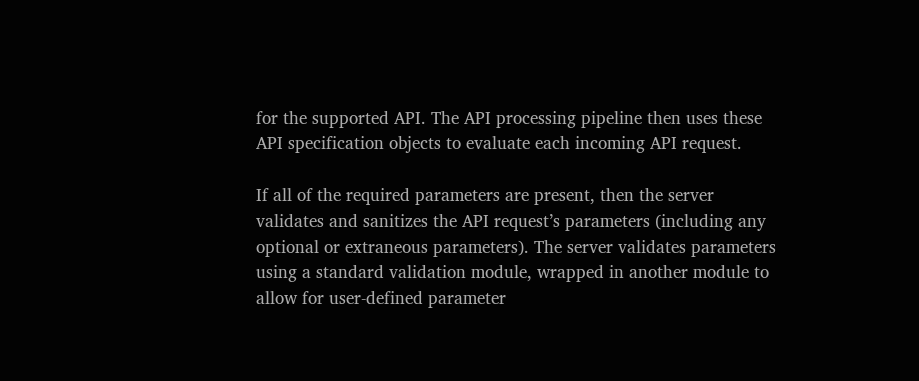for the supported API. The API processing pipeline then uses these API specification objects to evaluate each incoming API request.

If all of the required parameters are present, then the server validates and sanitizes the API request’s parameters (including any optional or extraneous parameters). The server validates parameters using a standard validation module, wrapped in another module to allow for user-defined parameter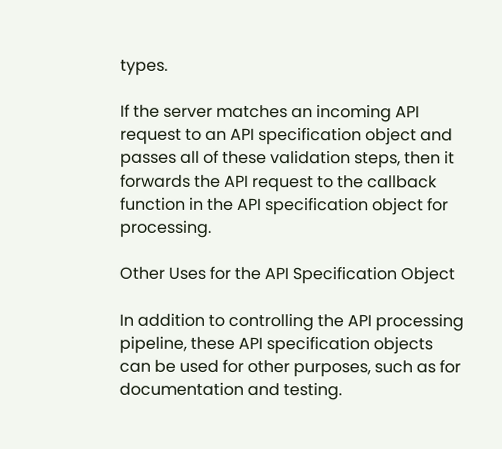types.

If the server matches an incoming API request to an API specification object and passes all of these validation steps, then it forwards the API request to the callback function in the API specification object for processing.

Other Uses for the API Specification Object

In addition to controlling the API processing pipeline, these API specification objects can be used for other purposes, such as for documentation and testing.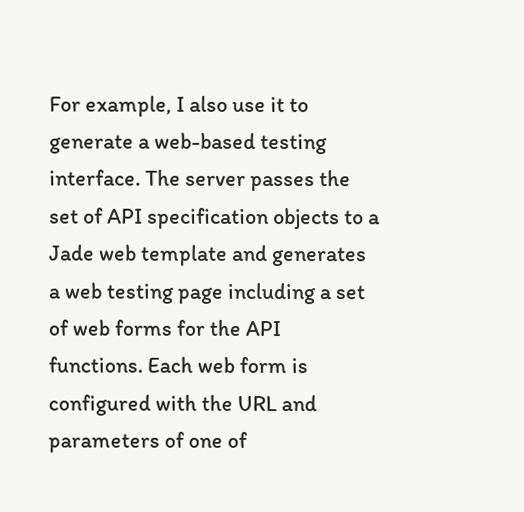For example, I also use it to generate a web-based testing interface. The server passes the set of API specification objects to a Jade web template and generates a web testing page including a set of web forms for the API functions. Each web form is configured with the URL and parameters of one of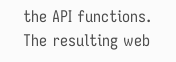the API functions. The resulting web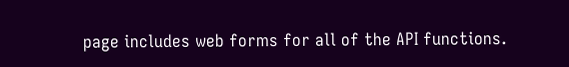page includes web forms for all of the API functions.